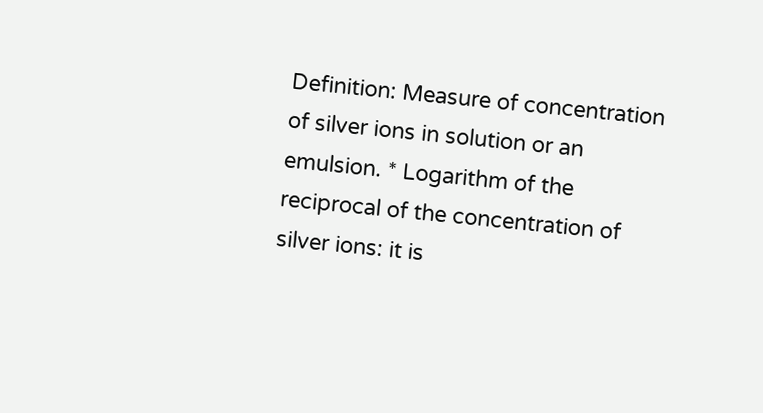Definition: Measure of concentration of silver ions in solution or an emulsion. * Logarithm of the reciprocal of the concentration of silver ions: it is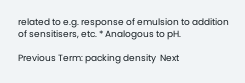related to e.g. response of emulsion to addition of sensitisers, etc. * Analogous to pH.

Previous Term: packing density  Next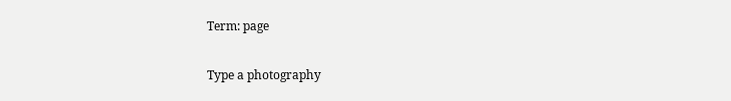Term: page

Type a photography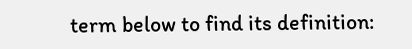term below to find its definition: